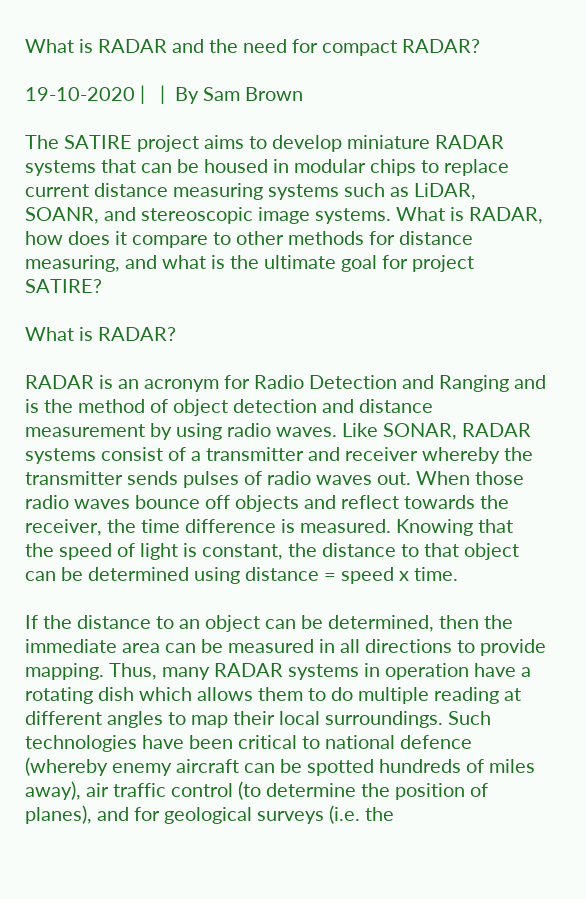What is RADAR and the need for compact RADAR?

19-10-2020 |   |  By Sam Brown

The SATIRE project aims to develop miniature RADAR systems that can be housed in modular chips to replace current distance measuring systems such as LiDAR, SOANR, and stereoscopic image systems. What is RADAR, how does it compare to other methods for distance measuring, and what is the ultimate goal for project SATIRE?

What is RADAR?

RADAR is an acronym for Radio Detection and Ranging and is the method of object detection and distance measurement by using radio waves. Like SONAR, RADAR systems consist of a transmitter and receiver whereby the transmitter sends pulses of radio waves out. When those radio waves bounce off objects and reflect towards the receiver, the time difference is measured. Knowing that the speed of light is constant, the distance to that object can be determined using distance = speed x time.

If the distance to an object can be determined, then the immediate area can be measured in all directions to provide mapping. Thus, many RADAR systems in operation have a rotating dish which allows them to do multiple reading at different angles to map their local surroundings. Such technologies have been critical to national defence (whereby enemy aircraft can be spotted hundreds of miles away), air traffic control (to determine the position of planes), and for geological surveys (i.e. the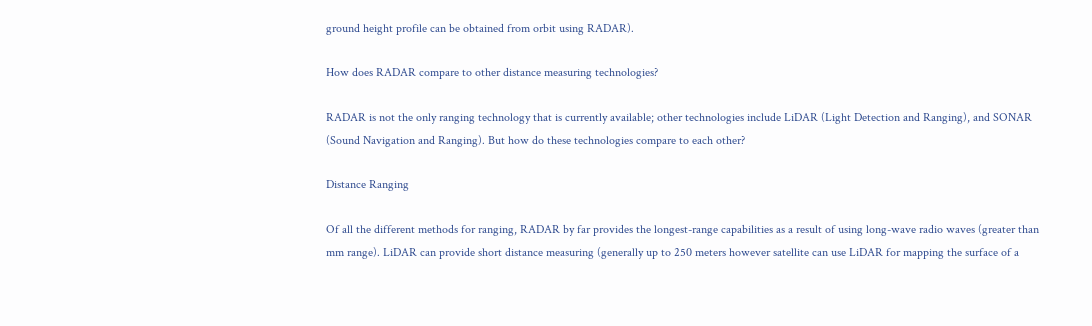ground height profile can be obtained from orbit using RADAR).

How does RADAR compare to other distance measuring technologies?

RADAR is not the only ranging technology that is currently available; other technologies include LiDAR (Light Detection and Ranging), and SONAR (Sound Navigation and Ranging). But how do these technologies compare to each other?

Distance Ranging

Of all the different methods for ranging, RADAR by far provides the longest-range capabilities as a result of using long-wave radio waves (greater than mm range). LiDAR can provide short distance measuring (generally up to 250 meters however satellite can use LiDAR for mapping the surface of a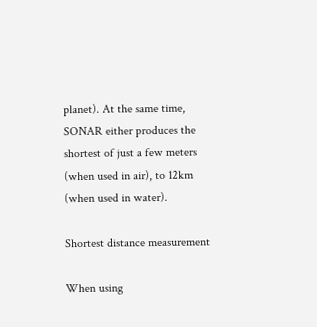planet). At the same time, SONAR either produces the shortest of just a few meters (when used in air), to 12km (when used in water).

Shortest distance measurement

When using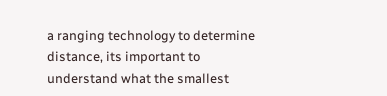a ranging technology to determine distance, its important to understand what the smallest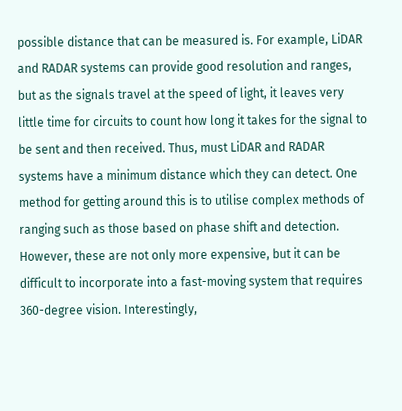possible distance that can be measured is. For example, LiDAR and RADAR systems can provide good resolution and ranges, but as the signals travel at the speed of light, it leaves very little time for circuits to count how long it takes for the signal to be sent and then received. Thus, must LiDAR and RADAR systems have a minimum distance which they can detect. One method for getting around this is to utilise complex methods of ranging such as those based on phase shift and detection. However, these are not only more expensive, but it can be difficult to incorporate into a fast-moving system that requires 360-degree vision. Interestingly,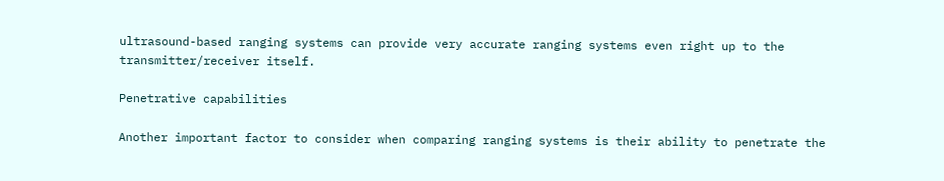ultrasound-based ranging systems can provide very accurate ranging systems even right up to the transmitter/receiver itself.

Penetrative capabilities

Another important factor to consider when comparing ranging systems is their ability to penetrate the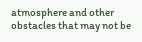atmosphere and other obstacles that may not be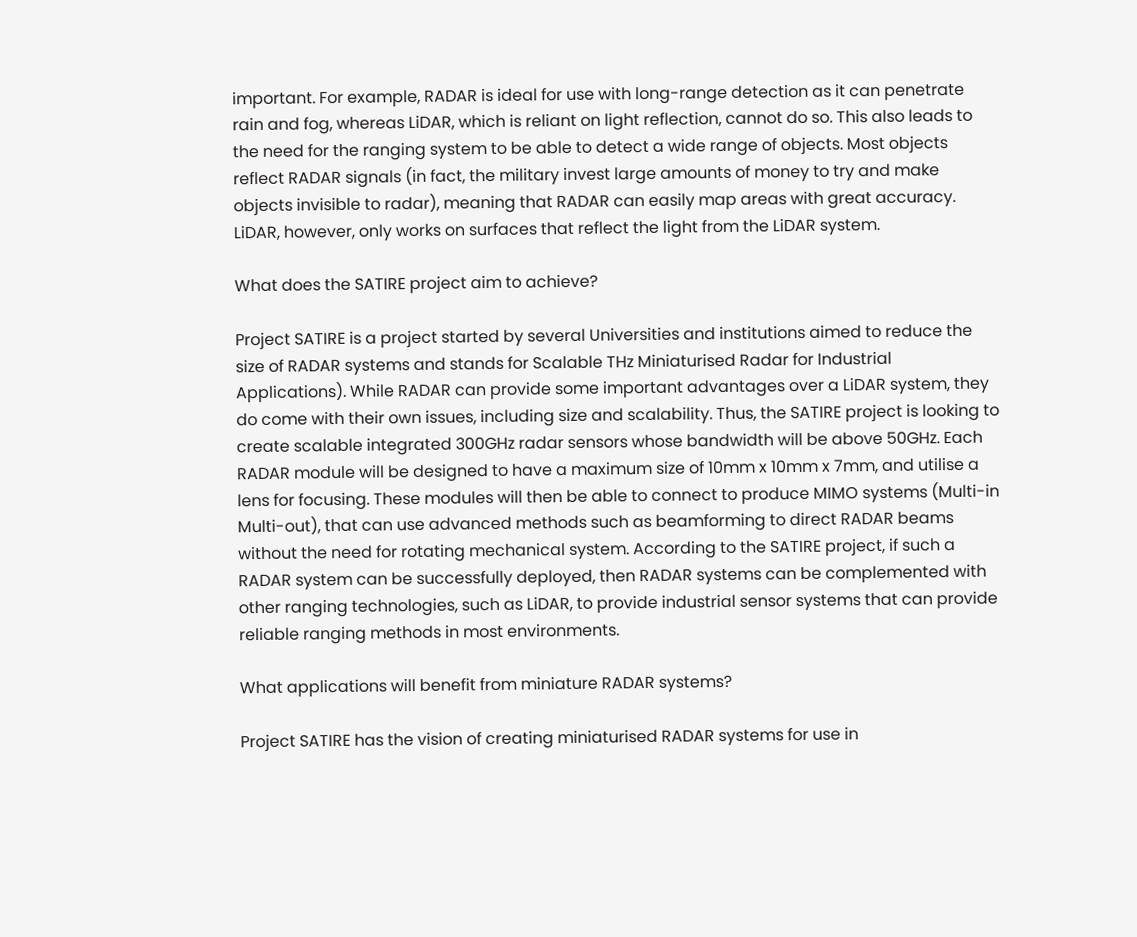important. For example, RADAR is ideal for use with long-range detection as it can penetrate rain and fog, whereas LiDAR, which is reliant on light reflection, cannot do so. This also leads to the need for the ranging system to be able to detect a wide range of objects. Most objects reflect RADAR signals (in fact, the military invest large amounts of money to try and make objects invisible to radar), meaning that RADAR can easily map areas with great accuracy. LiDAR, however, only works on surfaces that reflect the light from the LiDAR system.

What does the SATIRE project aim to achieve?

Project SATIRE is a project started by several Universities and institutions aimed to reduce the size of RADAR systems and stands for Scalable THz Miniaturised Radar for Industrial Applications). While RADAR can provide some important advantages over a LiDAR system, they do come with their own issues, including size and scalability. Thus, the SATIRE project is looking to create scalable integrated 300GHz radar sensors whose bandwidth will be above 50GHz. Each RADAR module will be designed to have a maximum size of 10mm x 10mm x 7mm, and utilise a lens for focusing. These modules will then be able to connect to produce MIMO systems (Multi-in Multi-out), that can use advanced methods such as beamforming to direct RADAR beams without the need for rotating mechanical system. According to the SATIRE project, if such a RADAR system can be successfully deployed, then RADAR systems can be complemented with other ranging technologies, such as LiDAR, to provide industrial sensor systems that can provide reliable ranging methods in most environments.

What applications will benefit from miniature RADAR systems?

Project SATIRE has the vision of creating miniaturised RADAR systems for use in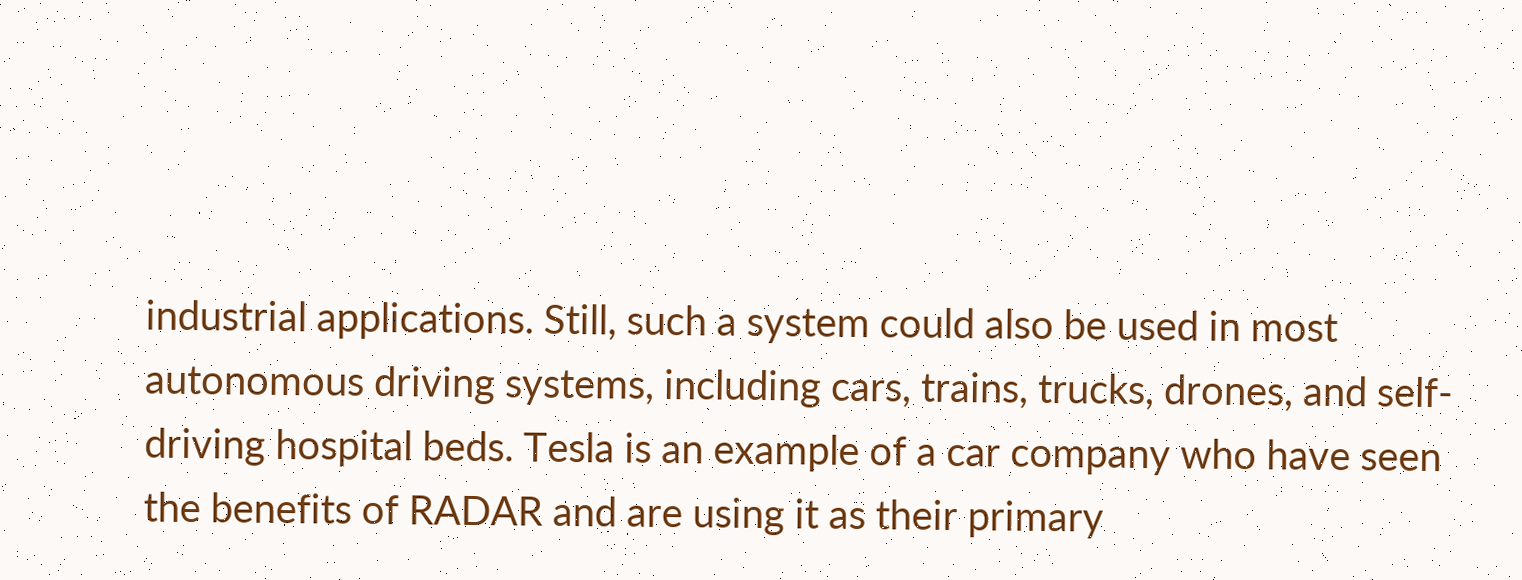industrial applications. Still, such a system could also be used in most autonomous driving systems, including cars, trains, trucks, drones, and self-driving hospital beds. Tesla is an example of a car company who have seen the benefits of RADAR and are using it as their primary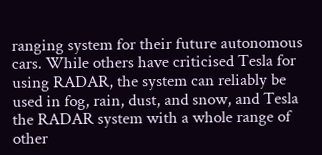ranging system for their future autonomous cars. While others have criticised Tesla for using RADAR, the system can reliably be used in fog, rain, dust, and snow, and Tesla the RADAR system with a whole range of other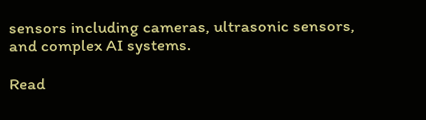sensors including cameras, ultrasonic sensors, and complex AI systems.

Read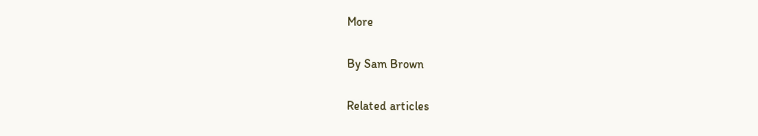More

By Sam Brown

Related articles